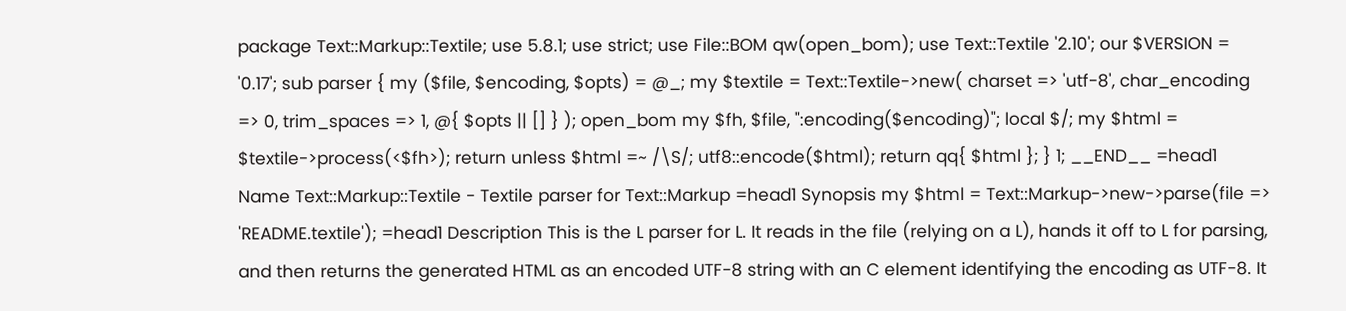package Text::Markup::Textile; use 5.8.1; use strict; use File::BOM qw(open_bom); use Text::Textile '2.10'; our $VERSION = '0.17'; sub parser { my ($file, $encoding, $opts) = @_; my $textile = Text::Textile->new( charset => 'utf-8', char_encoding => 0, trim_spaces => 1, @{ $opts || [] } ); open_bom my $fh, $file, ":encoding($encoding)"; local $/; my $html = $textile->process(<$fh>); return unless $html =~ /\S/; utf8::encode($html); return qq{ $html }; } 1; __END__ =head1 Name Text::Markup::Textile - Textile parser for Text::Markup =head1 Synopsis my $html = Text::Markup->new->parse(file => 'README.textile'); =head1 Description This is the L parser for L. It reads in the file (relying on a L), hands it off to L for parsing, and then returns the generated HTML as an encoded UTF-8 string with an C element identifying the encoding as UTF-8. It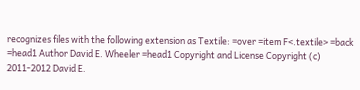recognizes files with the following extension as Textile: =over =item F<.textile> =back =head1 Author David E. Wheeler =head1 Copyright and License Copyright (c) 2011-2012 David E.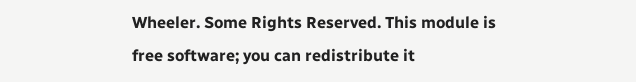Wheeler. Some Rights Reserved. This module is free software; you can redistribute it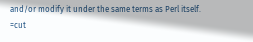and/or modify it under the same terms as Perl itself. =cut